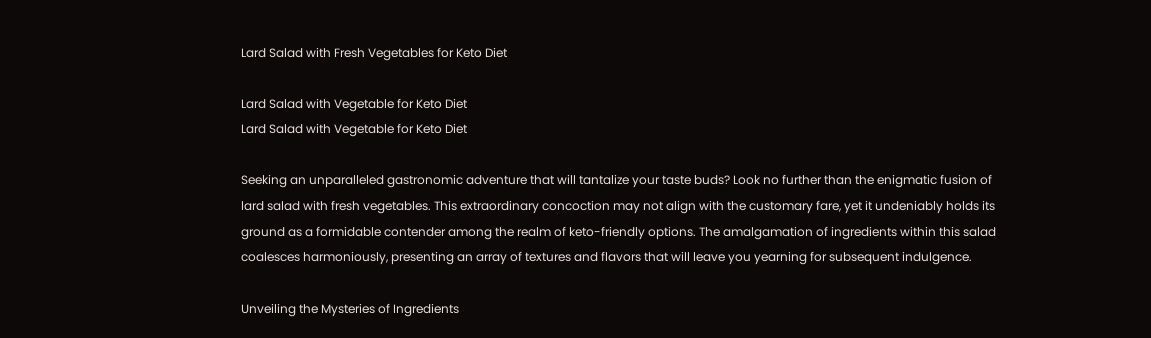Lard Salad with Fresh Vegetables for Keto Diet

Lard Salad with Vegetable for Keto Diet
Lard Salad with Vegetable for Keto Diet

Seeking an unparalleled gastronomic adventure that will tantalize your taste buds? Look no further than the enigmatic fusion of lard salad with fresh vegetables. This extraordinary concoction may not align with the customary fare, yet it undeniably holds its ground as a formidable contender among the realm of keto-friendly options. The amalgamation of ingredients within this salad coalesces harmoniously, presenting an array of textures and flavors that will leave you yearning for subsequent indulgence.

Unveiling the Mysteries of Ingredients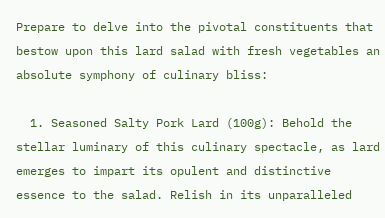Prepare to delve into the pivotal constituents that bestow upon this lard salad with fresh vegetables an absolute symphony of culinary bliss:

  1. Seasoned Salty Pork Lard (100g): Behold the stellar luminary of this culinary spectacle, as lard emerges to impart its opulent and distinctive essence to the salad. Relish in its unparalleled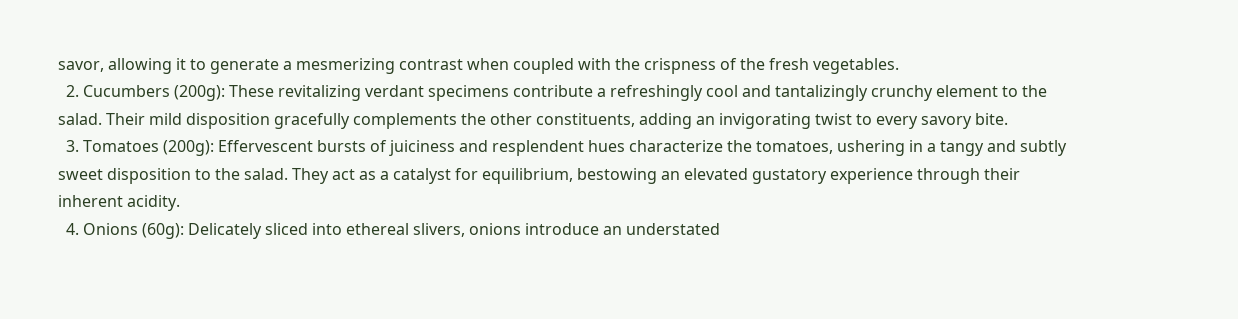savor, allowing it to generate a mesmerizing contrast when coupled with the crispness of the fresh vegetables.
  2. Cucumbers (200g): These revitalizing verdant specimens contribute a refreshingly cool and tantalizingly crunchy element to the salad. Their mild disposition gracefully complements the other constituents, adding an invigorating twist to every savory bite.
  3. Tomatoes (200g): Effervescent bursts of juiciness and resplendent hues characterize the tomatoes, ushering in a tangy and subtly sweet disposition to the salad. They act as a catalyst for equilibrium, bestowing an elevated gustatory experience through their inherent acidity.
  4. Onions (60g): Delicately sliced into ethereal slivers, onions introduce an understated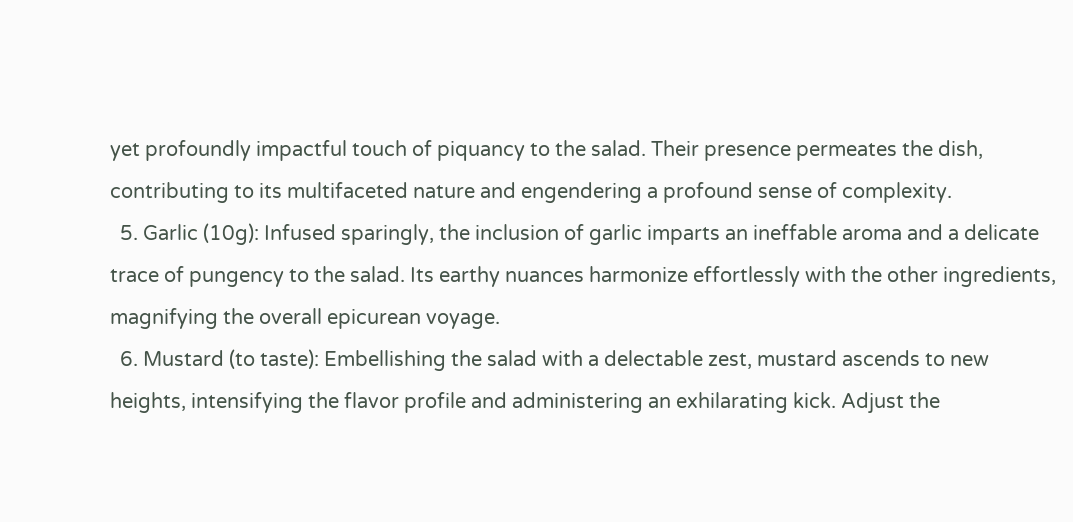yet profoundly impactful touch of piquancy to the salad. Their presence permeates the dish, contributing to its multifaceted nature and engendering a profound sense of complexity.
  5. Garlic (10g): Infused sparingly, the inclusion of garlic imparts an ineffable aroma and a delicate trace of pungency to the salad. Its earthy nuances harmonize effortlessly with the other ingredients, magnifying the overall epicurean voyage.
  6. Mustard (to taste): Embellishing the salad with a delectable zest, mustard ascends to new heights, intensifying the flavor profile and administering an exhilarating kick. Adjust the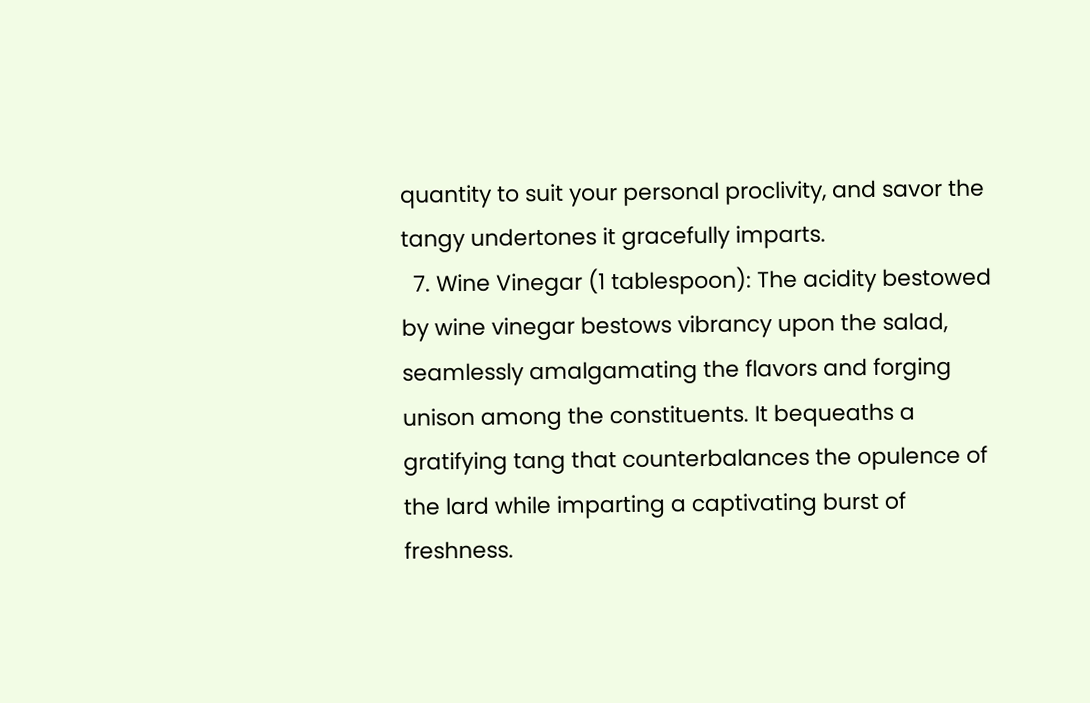quantity to suit your personal proclivity, and savor the tangy undertones it gracefully imparts.
  7. Wine Vinegar (1 tablespoon): The acidity bestowed by wine vinegar bestows vibrancy upon the salad, seamlessly amalgamating the flavors and forging unison among the constituents. It bequeaths a gratifying tang that counterbalances the opulence of the lard while imparting a captivating burst of freshness.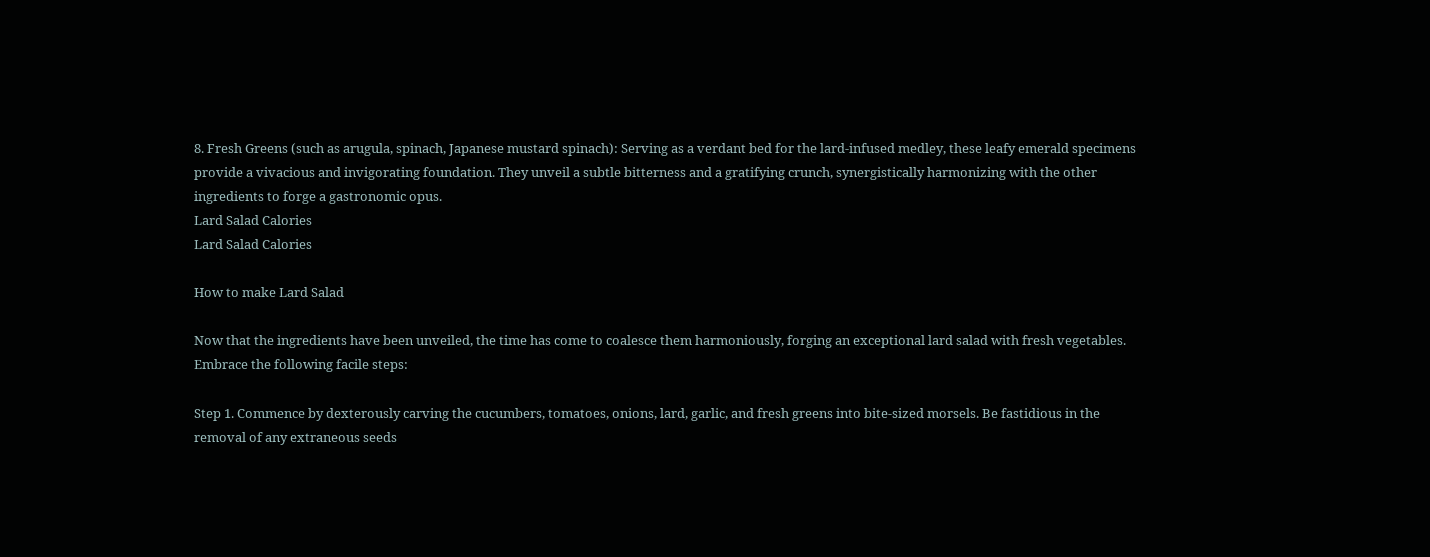8. Fresh Greens (such as arugula, spinach, Japanese mustard spinach): Serving as a verdant bed for the lard-infused medley, these leafy emerald specimens provide a vivacious and invigorating foundation. They unveil a subtle bitterness and a gratifying crunch, synergistically harmonizing with the other ingredients to forge a gastronomic opus.
Lard Salad Calories
Lard Salad Calories

How to make Lard Salad

Now that the ingredients have been unveiled, the time has come to coalesce them harmoniously, forging an exceptional lard salad with fresh vegetables. Embrace the following facile steps:

Step 1. Commence by dexterously carving the cucumbers, tomatoes, onions, lard, garlic, and fresh greens into bite-sized morsels. Be fastidious in the removal of any extraneous seeds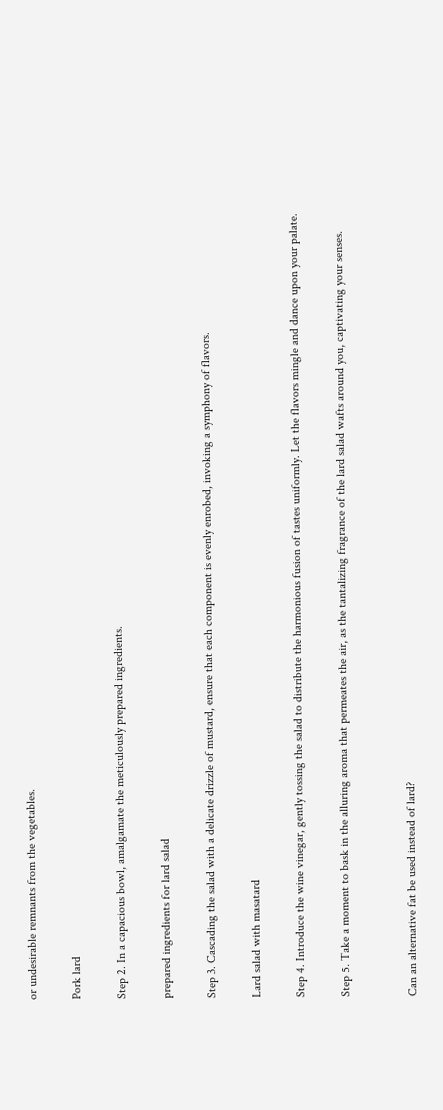or undesirable remnants from the vegetables.

Pork lard

Step 2. In a capacious bowl, amalgamate the meticulously prepared ingredients.

prepared ingredients for lard salad

Step 3. Cascading the salad with a delicate drizzle of mustard, ensure that each component is evenly enrobed, invoking a symphony of flavors.

Lard salad with masatard

Step 4. Introduce the wine vinegar, gently tossing the salad to distribute the harmonious fusion of tastes uniformly. Let the flavors mingle and dance upon your palate.

Step 5. Take a moment to bask in the alluring aroma that permeates the air, as the tantalizing fragrance of the lard salad wafts around you, captivating your senses.


Can an alternative fat be used instead of lard?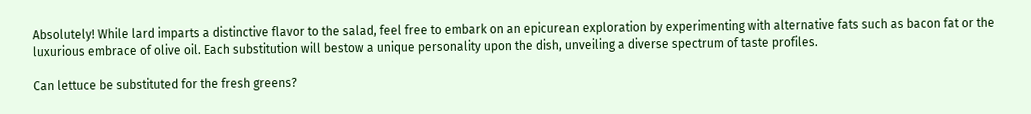Absolutely! While lard imparts a distinctive flavor to the salad, feel free to embark on an epicurean exploration by experimenting with alternative fats such as bacon fat or the luxurious embrace of olive oil. Each substitution will bestow a unique personality upon the dish, unveiling a diverse spectrum of taste profiles.

Can lettuce be substituted for the fresh greens?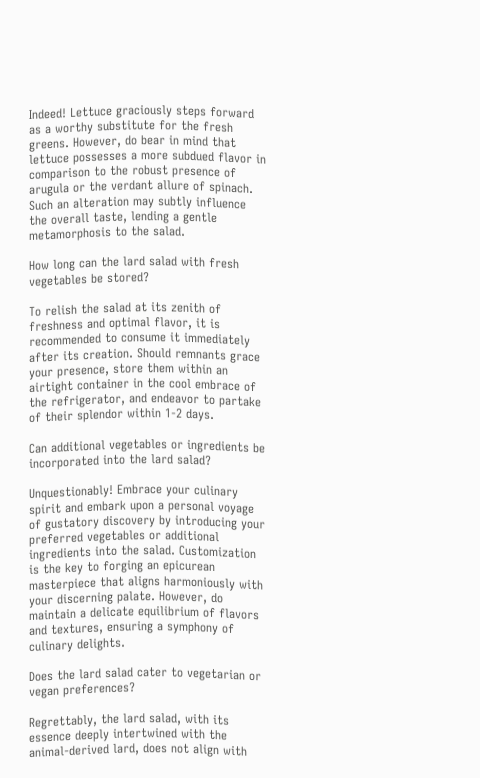Indeed! Lettuce graciously steps forward as a worthy substitute for the fresh greens. However, do bear in mind that lettuce possesses a more subdued flavor in comparison to the robust presence of arugula or the verdant allure of spinach. Such an alteration may subtly influence the overall taste, lending a gentle metamorphosis to the salad.

How long can the lard salad with fresh vegetables be stored?

To relish the salad at its zenith of freshness and optimal flavor, it is recommended to consume it immediately after its creation. Should remnants grace your presence, store them within an airtight container in the cool embrace of the refrigerator, and endeavor to partake of their splendor within 1-2 days.

Can additional vegetables or ingredients be incorporated into the lard salad?

Unquestionably! Embrace your culinary spirit and embark upon a personal voyage of gustatory discovery by introducing your preferred vegetables or additional ingredients into the salad. Customization is the key to forging an epicurean masterpiece that aligns harmoniously with your discerning palate. However, do maintain a delicate equilibrium of flavors and textures, ensuring a symphony of culinary delights.

Does the lard salad cater to vegetarian or vegan preferences?

Regrettably, the lard salad, with its essence deeply intertwined with the animal-derived lard, does not align with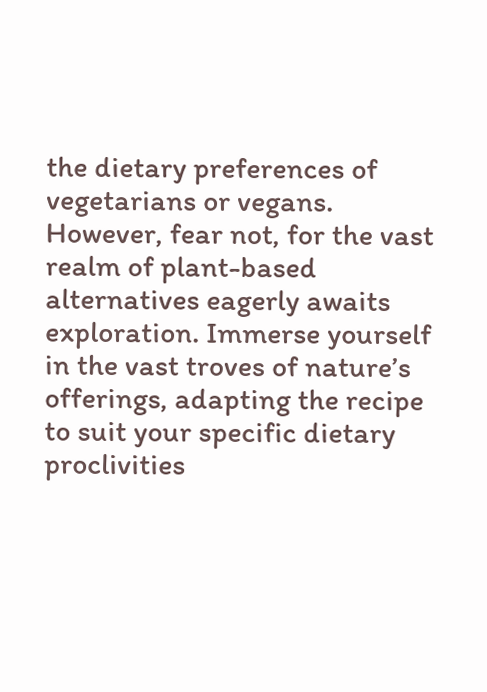the dietary preferences of vegetarians or vegans. However, fear not, for the vast realm of plant-based alternatives eagerly awaits exploration. Immerse yourself in the vast troves of nature’s offerings, adapting the recipe to suit your specific dietary proclivities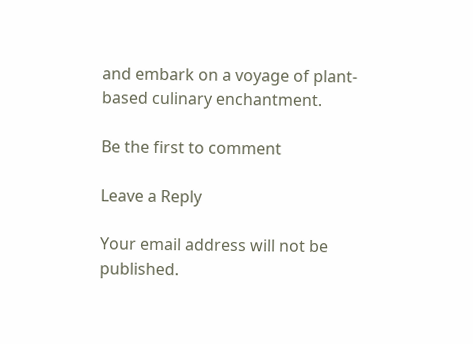and embark on a voyage of plant-based culinary enchantment.

Be the first to comment

Leave a Reply

Your email address will not be published.